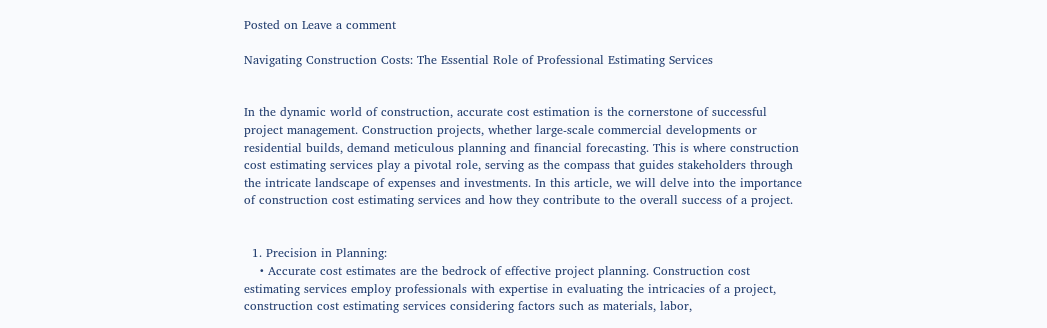Posted on Leave a comment

Navigating Construction Costs: The Essential Role of Professional Estimating Services


In the dynamic world of construction, accurate cost estimation is the cornerstone of successful project management. Construction projects, whether large-scale commercial developments or residential builds, demand meticulous planning and financial forecasting. This is where construction cost estimating services play a pivotal role, serving as the compass that guides stakeholders through the intricate landscape of expenses and investments. In this article, we will delve into the importance of construction cost estimating services and how they contribute to the overall success of a project.


  1. Precision in Planning:
    • Accurate cost estimates are the bedrock of effective project planning. Construction cost estimating services employ professionals with expertise in evaluating the intricacies of a project, construction cost estimating services considering factors such as materials, labor,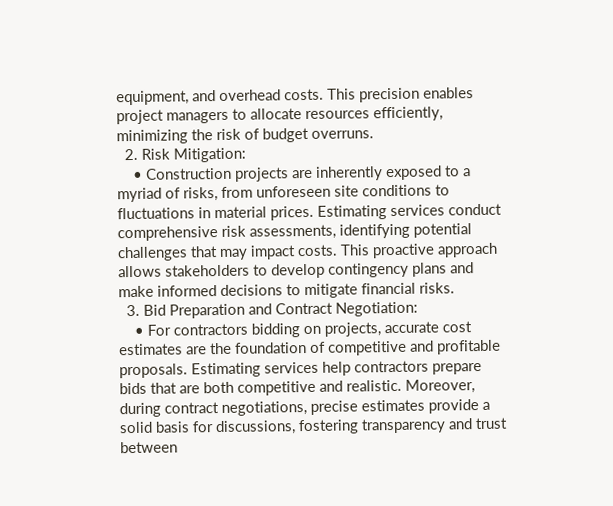equipment, and overhead costs. This precision enables project managers to allocate resources efficiently, minimizing the risk of budget overruns.
  2. Risk Mitigation:
    • Construction projects are inherently exposed to a myriad of risks, from unforeseen site conditions to fluctuations in material prices. Estimating services conduct comprehensive risk assessments, identifying potential challenges that may impact costs. This proactive approach allows stakeholders to develop contingency plans and make informed decisions to mitigate financial risks.
  3. Bid Preparation and Contract Negotiation:
    • For contractors bidding on projects, accurate cost estimates are the foundation of competitive and profitable proposals. Estimating services help contractors prepare bids that are both competitive and realistic. Moreover, during contract negotiations, precise estimates provide a solid basis for discussions, fostering transparency and trust between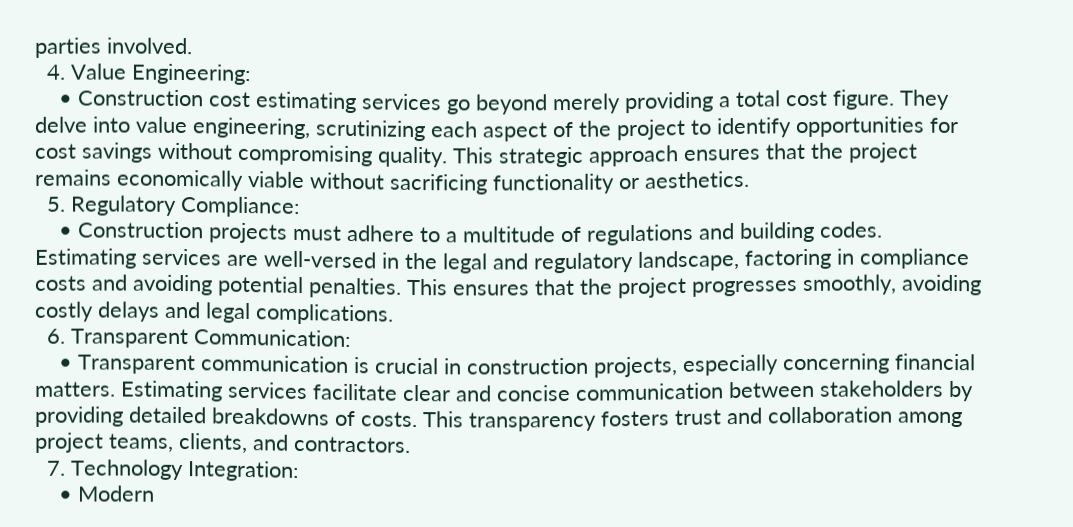parties involved.
  4. Value Engineering:
    • Construction cost estimating services go beyond merely providing a total cost figure. They delve into value engineering, scrutinizing each aspect of the project to identify opportunities for cost savings without compromising quality. This strategic approach ensures that the project remains economically viable without sacrificing functionality or aesthetics.
  5. Regulatory Compliance:
    • Construction projects must adhere to a multitude of regulations and building codes. Estimating services are well-versed in the legal and regulatory landscape, factoring in compliance costs and avoiding potential penalties. This ensures that the project progresses smoothly, avoiding costly delays and legal complications.
  6. Transparent Communication:
    • Transparent communication is crucial in construction projects, especially concerning financial matters. Estimating services facilitate clear and concise communication between stakeholders by providing detailed breakdowns of costs. This transparency fosters trust and collaboration among project teams, clients, and contractors.
  7. Technology Integration:
    • Modern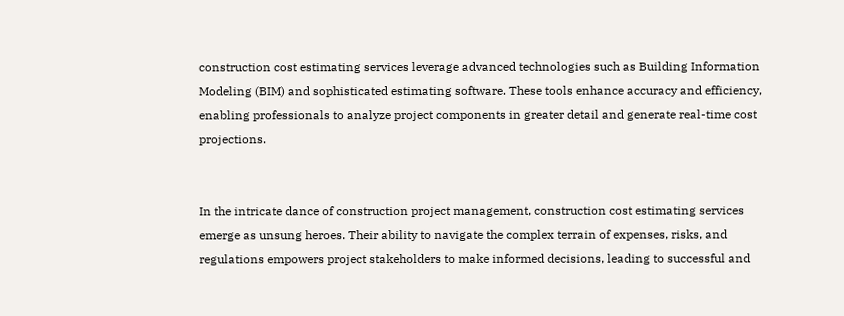construction cost estimating services leverage advanced technologies such as Building Information Modeling (BIM) and sophisticated estimating software. These tools enhance accuracy and efficiency, enabling professionals to analyze project components in greater detail and generate real-time cost projections.


In the intricate dance of construction project management, construction cost estimating services emerge as unsung heroes. Their ability to navigate the complex terrain of expenses, risks, and regulations empowers project stakeholders to make informed decisions, leading to successful and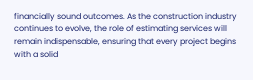financially sound outcomes. As the construction industry continues to evolve, the role of estimating services will remain indispensable, ensuring that every project begins with a solid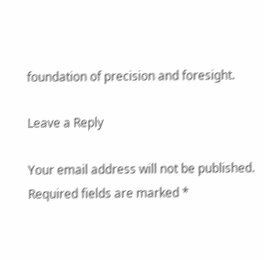foundation of precision and foresight.

Leave a Reply

Your email address will not be published. Required fields are marked *